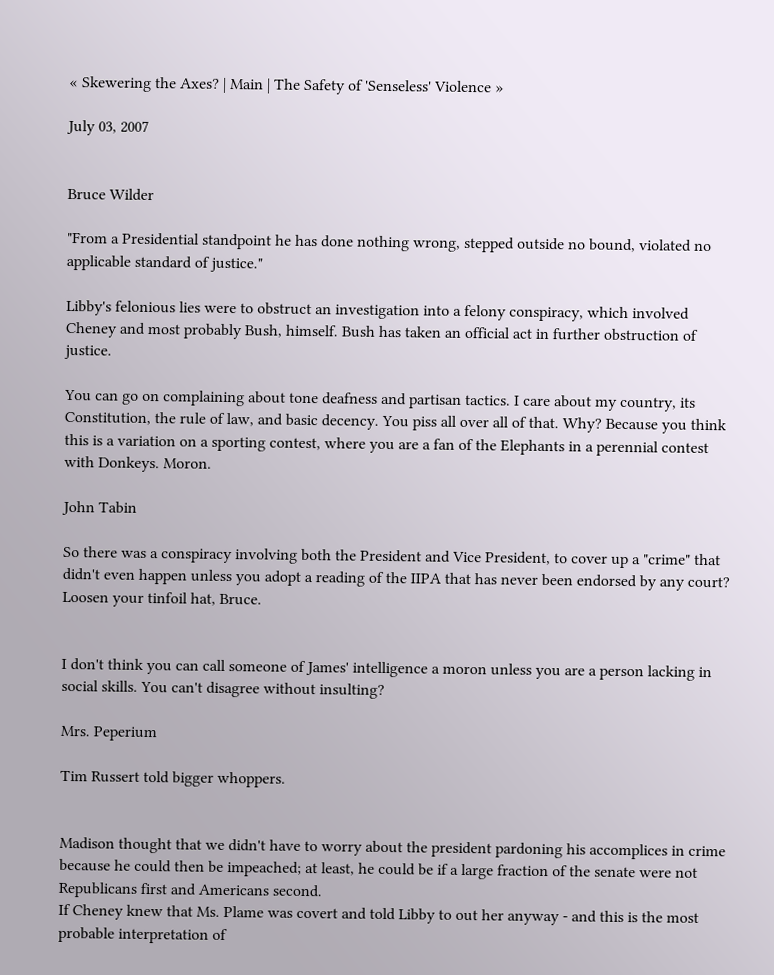« Skewering the Axes? | Main | The Safety of 'Senseless' Violence »

July 03, 2007


Bruce Wilder

"From a Presidential standpoint he has done nothing wrong, stepped outside no bound, violated no applicable standard of justice."

Libby's felonious lies were to obstruct an investigation into a felony conspiracy, which involved Cheney and most probably Bush, himself. Bush has taken an official act in further obstruction of justice.

You can go on complaining about tone deafness and partisan tactics. I care about my country, its Constitution, the rule of law, and basic decency. You piss all over all of that. Why? Because you think this is a variation on a sporting contest, where you are a fan of the Elephants in a perennial contest with Donkeys. Moron.

John Tabin

So there was a conspiracy involving both the President and Vice President, to cover up a "crime" that didn't even happen unless you adopt a reading of the IIPA that has never been endorsed by any court? Loosen your tinfoil hat, Bruce.


I don't think you can call someone of James' intelligence a moron unless you are a person lacking in social skills. You can't disagree without insulting?

Mrs. Peperium

Tim Russert told bigger whoppers.


Madison thought that we didn't have to worry about the president pardoning his accomplices in crime because he could then be impeached; at least, he could be if a large fraction of the senate were not Republicans first and Americans second.
If Cheney knew that Ms. Plame was covert and told Libby to out her anyway - and this is the most probable interpretation of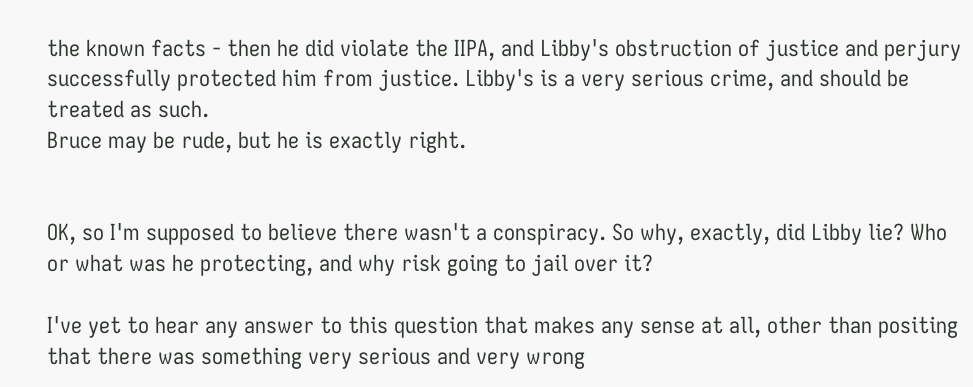the known facts - then he did violate the IIPA, and Libby's obstruction of justice and perjury successfully protected him from justice. Libby's is a very serious crime, and should be treated as such.
Bruce may be rude, but he is exactly right.


OK, so I'm supposed to believe there wasn't a conspiracy. So why, exactly, did Libby lie? Who or what was he protecting, and why risk going to jail over it?

I've yet to hear any answer to this question that makes any sense at all, other than positing that there was something very serious and very wrong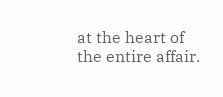at the heart of the entire affair.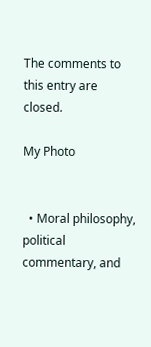The comments to this entry are closed.

My Photo


  • Moral philosophy, political commentary, and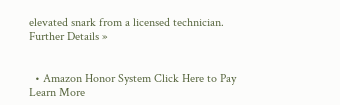elevated snark from a licensed technician. Further Details »


  • Amazon Honor System Click Here to Pay Learn More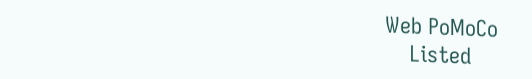Web PoMoCo
    Listed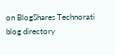on BlogShares Technorati blog directory